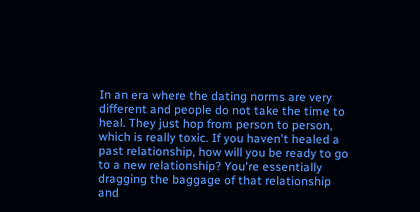In an era where the dating norms are very different and people do not take the time to heal. They just hop from person to person, which is really toxic. If you haven't healed a past relationship, how will you be ready to go to a new relationship? You're essentially dragging the baggage of that relationship and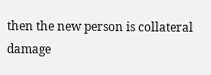then the new person is collateral damage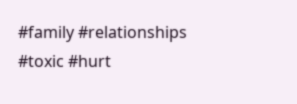#family #relationships #toxic #hurt